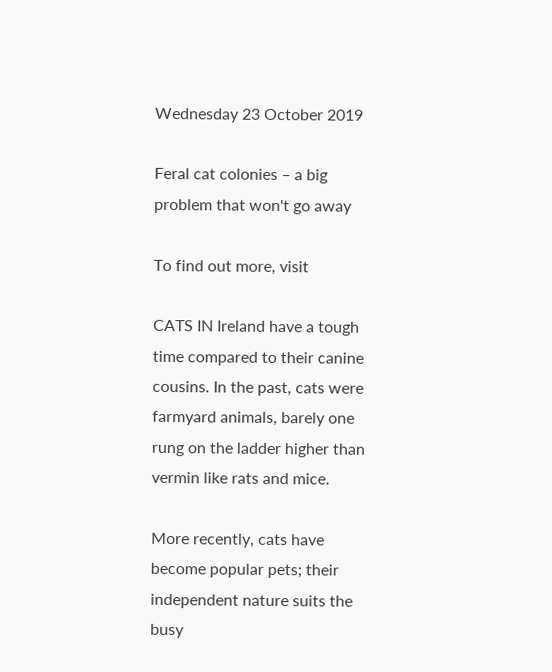Wednesday 23 October 2019

Feral cat colonies – a big problem that won't go away

To find out more, visit

CATS IN Ireland have a tough time compared to their canine cousins. In the past, cats were farmyard animals, barely one rung on the ladder higher than vermin like rats and mice.

More recently, cats have become popular pets; their independent nature suits the busy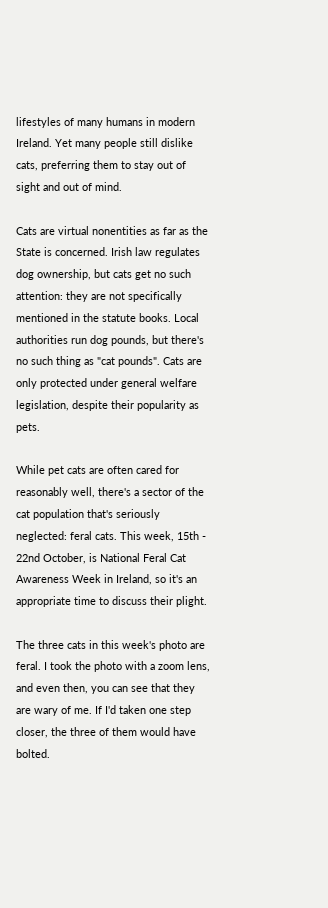lifestyles of many humans in modern Ireland. Yet many people still dislike cats, preferring them to stay out of sight and out of mind.

Cats are virtual nonentities as far as the State is concerned. Irish law regulates dog ownership, but cats get no such attention: they are not specifically mentioned in the statute books. Local authorities run dog pounds, but there's no such thing as "cat pounds". Cats are only protected under general welfare legislation, despite their popularity as pets.

While pet cats are often cared for reasonably well, there's a sector of the cat population that's seriously neglected: feral cats. This week, 15th - 22nd October, is National Feral Cat Awareness Week in Ireland, so it's an appropriate time to discuss their plight.

The three cats in this week's photo are feral. I took the photo with a zoom lens, and even then, you can see that they are wary of me. If I'd taken one step closer, the three of them would have bolted.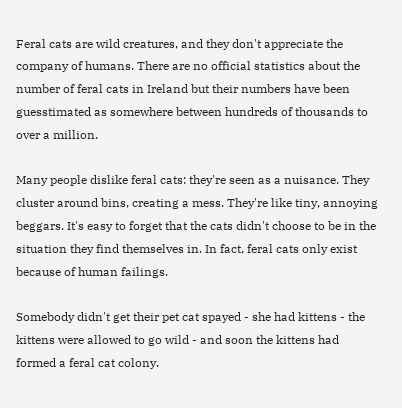Feral cats are wild creatures, and they don't appreciate the company of humans. There are no official statistics about the number of feral cats in Ireland but their numbers have been guesstimated as somewhere between hundreds of thousands to over a million.

Many people dislike feral cats: they're seen as a nuisance. They cluster around bins, creating a mess. They're like tiny, annoying beggars. It's easy to forget that the cats didn't choose to be in the situation they find themselves in. In fact, feral cats only exist because of human failings.

Somebody didn't get their pet cat spayed - she had kittens - the kittens were allowed to go wild - and soon the kittens had formed a feral cat colony.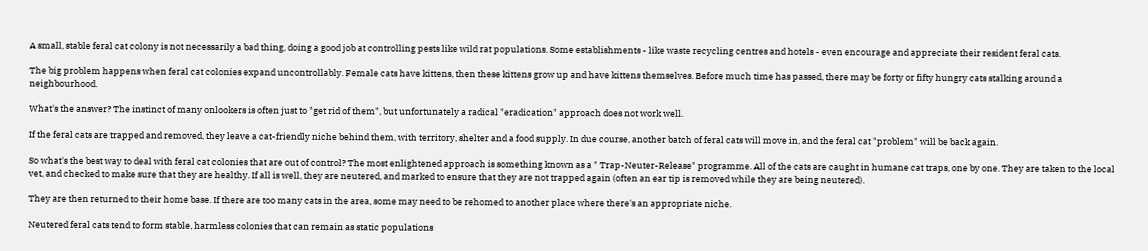A small, stable feral cat colony is not necessarily a bad thing, doing a good job at controlling pests like wild rat populations. Some establishments - like waste recycling centres and hotels - even encourage and appreciate their resident feral cats.

The big problem happens when feral cat colonies expand uncontrollably. Female cats have kittens, then these kittens grow up and have kittens themselves. Before much time has passed, there may be forty or fifty hungry cats stalking around a neighbourhood.

What's the answer? The instinct of many onlookers is often just to "get rid of them", but unfortunately a radical "eradication" approach does not work well.

If the feral cats are trapped and removed, they leave a cat-friendly niche behind them, with territory, shelter and a food supply. In due course, another batch of feral cats will move in, and the feral cat "problem" will be back again.

So what's the best way to deal with feral cat colonies that are out of control? The most enlightened approach is something known as a " Trap-Neuter-Release" programme. All of the cats are caught in humane cat traps, one by one. They are taken to the local vet, and checked to make sure that they are healthy. If all is well, they are neutered, and marked to ensure that they are not trapped again (often an ear tip is removed while they are being neutered).

They are then returned to their home base. If there are too many cats in the area, some may need to be rehomed to another place where there's an appropriate niche.

Neutered feral cats tend to form stable, harmless colonies that can remain as static populations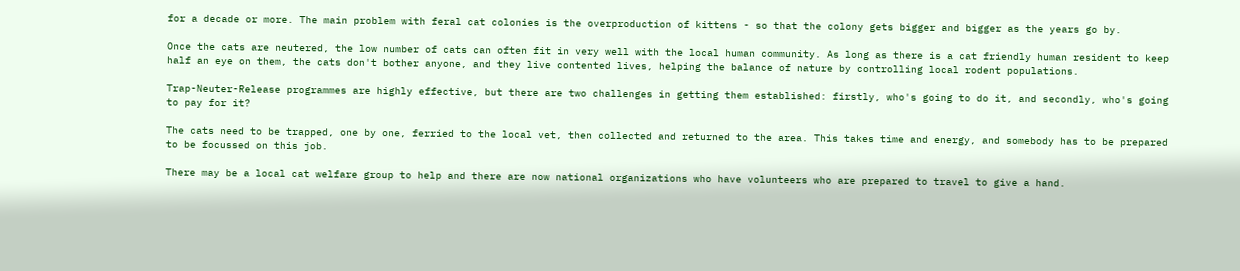for a decade or more. The main problem with feral cat colonies is the overproduction of kittens - so that the colony gets bigger and bigger as the years go by.

Once the cats are neutered, the low number of cats can often fit in very well with the local human community. As long as there is a cat friendly human resident to keep half an eye on them, the cats don't bother anyone, and they live contented lives, helping the balance of nature by controlling local rodent populations.

Trap-Neuter-Release programmes are highly effective, but there are two challenges in getting them established: firstly, who's going to do it, and secondly, who's going to pay for it?

The cats need to be trapped, one by one, ferried to the local vet, then collected and returned to the area. This takes time and energy, and somebody has to be prepared to be focussed on this job.

There may be a local cat welfare group to help and there are now national organizations who have volunteers who are prepared to travel to give a hand.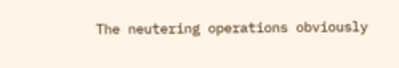The neutering operations obviously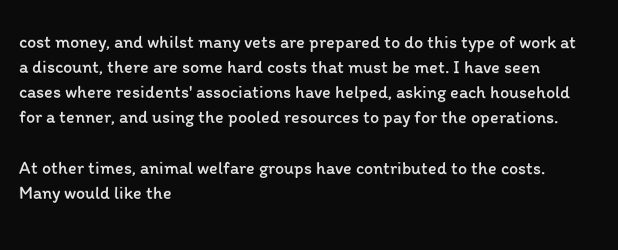cost money, and whilst many vets are prepared to do this type of work at a discount, there are some hard costs that must be met. I have seen cases where residents' associations have helped, asking each household for a tenner, and using the pooled resources to pay for the operations.

At other times, animal welfare groups have contributed to the costs. Many would like the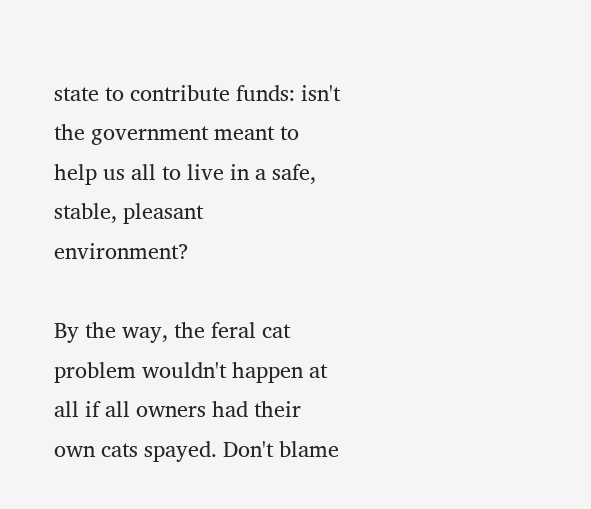state to contribute funds: isn't the government meant to help us all to live in a safe, stable, pleasant environment?

By the way, the feral cat problem wouldn't happen at all if all owners had their own cats spayed. Don't blame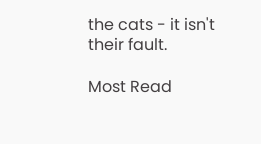the cats - it isn't their fault.

Most Read